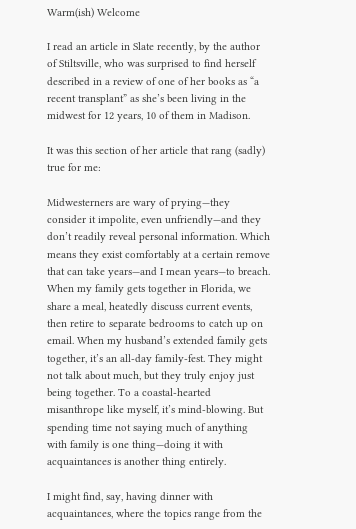Warm(ish) Welcome

I read an article in Slate recently, by the author of Stiltsville, who was surprised to find herself described in a review of one of her books as “a recent transplant” as she’s been living in the midwest for 12 years, 10 of them in Madison.

It was this section of her article that rang (sadly) true for me:

Midwesterners are wary of prying—they consider it impolite, even unfriendly—and they don’t readily reveal personal information. Which means they exist comfortably at a certain remove that can take years—and I mean years—to breach. When my family gets together in Florida, we share a meal, heatedly discuss current events, then retire to separate bedrooms to catch up on email. When my husband’s extended family gets together, it’s an all-day family-fest. They might not talk about much, but they truly enjoy just being together. To a coastal-hearted misanthrope like myself, it’s mind-blowing. But spending time not saying much of anything with family is one thing—doing it with acquaintances is another thing entirely.

I might find, say, having dinner with acquaintances, where the topics range from the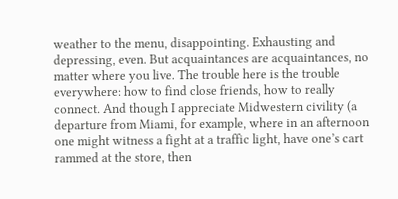weather to the menu, disappointing. Exhausting and depressing, even. But acquaintances are acquaintances, no matter where you live. The trouble here is the trouble everywhere: how to find close friends, how to really connect. And though I appreciate Midwestern civility (a departure from Miami, for example, where in an afternoon one might witness a fight at a traffic light, have one’s cart rammed at the store, then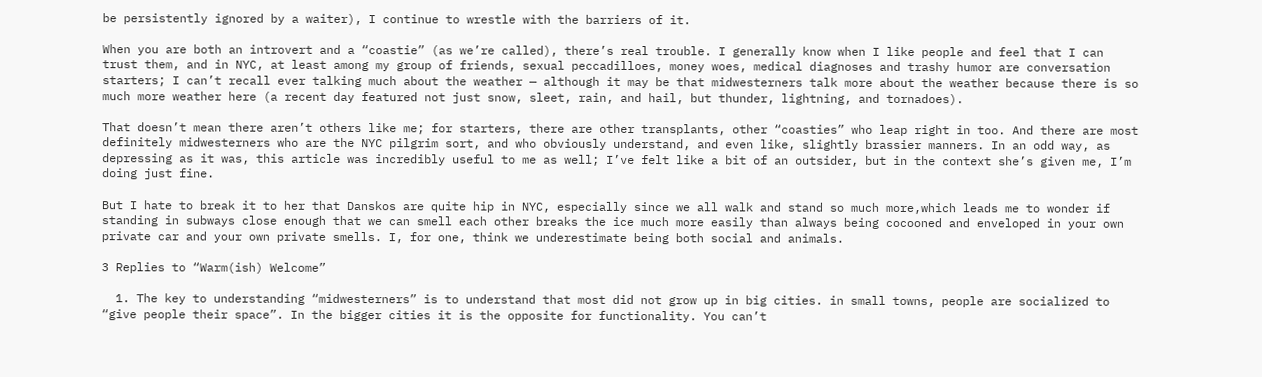be persistently ignored by a waiter), I continue to wrestle with the barriers of it.

When you are both an introvert and a “coastie” (as we’re called), there’s real trouble. I generally know when I like people and feel that I can trust them, and in NYC, at least among my group of friends, sexual peccadilloes, money woes, medical diagnoses and trashy humor are conversation starters; I can’t recall ever talking much about the weather — although it may be that midwesterners talk more about the weather because there is so much more weather here (a recent day featured not just snow, sleet, rain, and hail, but thunder, lightning, and tornadoes).

That doesn’t mean there aren’t others like me; for starters, there are other transplants, other “coasties” who leap right in too. And there are most definitely midwesterners who are the NYC pilgrim sort, and who obviously understand, and even like, slightly brassier manners. In an odd way, as depressing as it was, this article was incredibly useful to me as well; I’ve felt like a bit of an outsider, but in the context she’s given me, I’m doing just fine.

But I hate to break it to her that Danskos are quite hip in NYC, especially since we all walk and stand so much more,which leads me to wonder if standing in subways close enough that we can smell each other breaks the ice much more easily than always being cocooned and enveloped in your own private car and your own private smells. I, for one, think we underestimate being both social and animals.

3 Replies to “Warm(ish) Welcome”

  1. The key to understanding “midwesterners” is to understand that most did not grow up in big cities. in small towns, people are socialized to “give people their space”. In the bigger cities it is the opposite for functionality. You can’t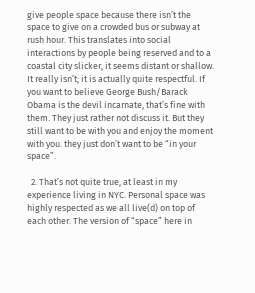give people space because there isn’t the space to give on a crowded bus or subway at rush hour. This translates into social interactions by people being reserved and to a coastal city slicker, it seems distant or shallow. It really isn’t; it is actually quite respectful. If you want to believe George Bush/Barack Obama is the devil incarnate, that’s fine with them. They just rather not discuss it. But they still want to be with you and enjoy the moment with you. they just don’t want to be “in your space”.

  2. That’s not quite true, at least in my experience living in NYC. Personal space was highly respected as we all live(d) on top of each other. The version of “space” here in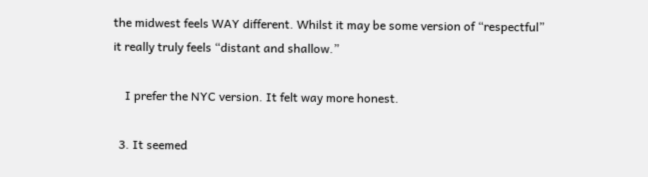the midwest feels WAY different. Whilst it may be some version of “respectful” it really truly feels “distant and shallow.”

    I prefer the NYC version. It felt way more honest.

  3. It seemed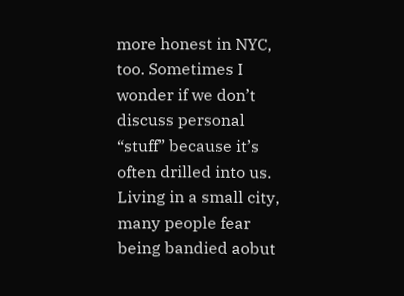more honest in NYC, too. Sometimes I wonder if we don’t discuss personal “stuff” because it’s often drilled into us. Living in a small city, many people fear being bandied aobut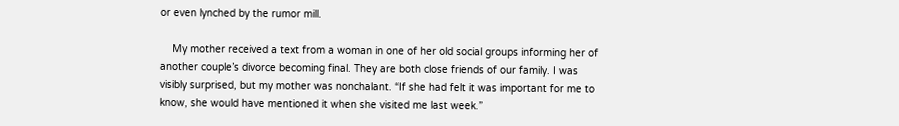or even lynched by the rumor mill.

    My mother received a text from a woman in one of her old social groups informing her of another couple’s divorce becoming final. They are both close friends of our family. I was visibly surprised, but my mother was nonchalant. “If she had felt it was important for me to know, she would have mentioned it when she visited me last week.”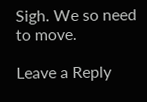Sigh. We so need to move.

Leave a Reply